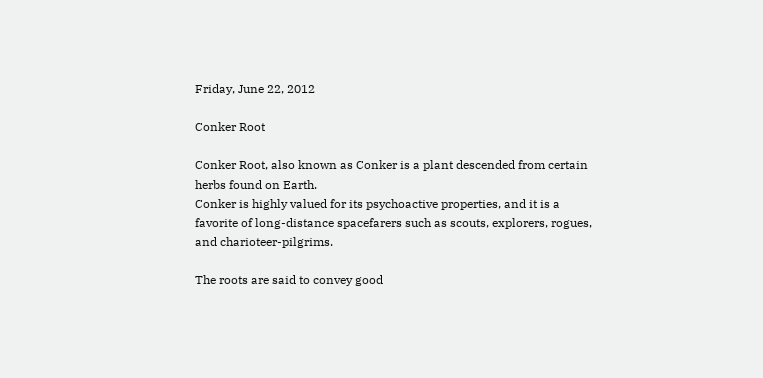Friday, June 22, 2012

Conker Root

Conker Root, also known as Conker is a plant descended from certain herbs found on Earth.
Conker is highly valued for its psychoactive properties, and it is a favorite of long-distance spacefarers such as scouts, explorers, rogues, and charioteer-pilgrims.

The roots are said to convey good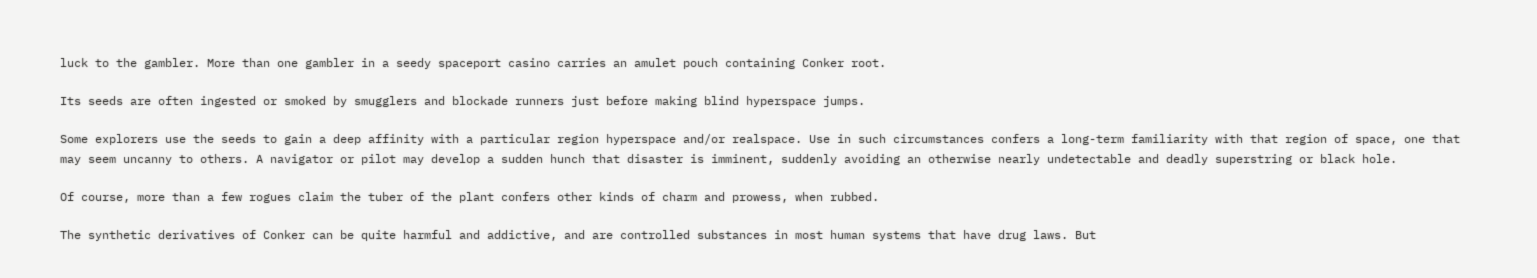luck to the gambler. More than one gambler in a seedy spaceport casino carries an amulet pouch containing Conker root.

Its seeds are often ingested or smoked by smugglers and blockade runners just before making blind hyperspace jumps.

Some explorers use the seeds to gain a deep affinity with a particular region hyperspace and/or realspace. Use in such circumstances confers a long-term familiarity with that region of space, one that may seem uncanny to others. A navigator or pilot may develop a sudden hunch that disaster is imminent, suddenly avoiding an otherwise nearly undetectable and deadly superstring or black hole.

Of course, more than a few rogues claim the tuber of the plant confers other kinds of charm and prowess, when rubbed.

The synthetic derivatives of Conker can be quite harmful and addictive, and are controlled substances in most human systems that have drug laws. But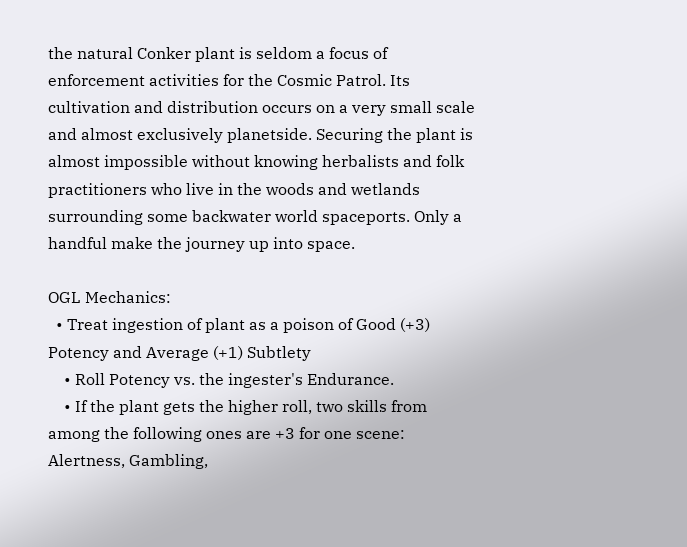the natural Conker plant is seldom a focus of enforcement activities for the Cosmic Patrol. Its cultivation and distribution occurs on a very small scale and almost exclusively planetside. Securing the plant is almost impossible without knowing herbalists and folk practitioners who live in the woods and wetlands surrounding some backwater world spaceports. Only a handful make the journey up into space.

OGL Mechanics:
  • Treat ingestion of plant as a poison of Good (+3) Potency and Average (+1) Subtlety
    • Roll Potency vs. the ingester's Endurance.
    • If the plant gets the higher roll, two skills from among the following ones are +3 for one scene: Alertness, Gambling,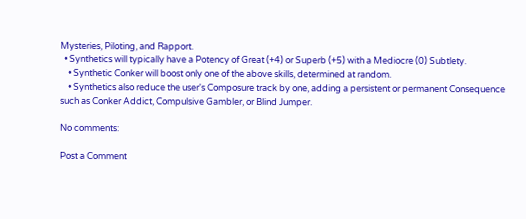Mysteries, Piloting, and Rapport.
  • Synthetics will typically have a Potency of Great (+4) or Superb (+5) with a Mediocre (0) Subtlety.
    • Synthetic Conker will boost only one of the above skills, determined at random.
    • Synthetics also reduce the user's Composure track by one, adding a persistent or permanent Consequence such as Conker Addict, Compulsive Gambler, or Blind Jumper.

No comments:

Post a Comment